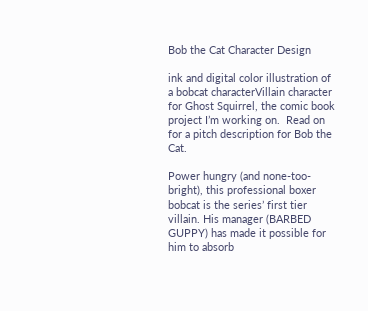Bob the Cat Character Design

ink and digital color illustration of a bobcat characterVillain character for Ghost Squirrel, the comic book project I’m working on.  Read on for a pitch description for Bob the Cat.

Power hungry (and none-too-bright), this professional boxer bobcat is the series’ first tier villain. His manager (BARBED GUPPY) has made it possible for him to absorb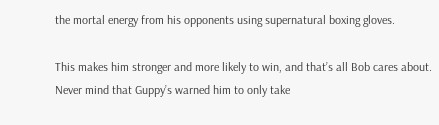the mortal energy from his opponents using supernatural boxing gloves.

This makes him stronger and more likely to win, and that’s all Bob cares about. Never mind that Guppy’s warned him to only take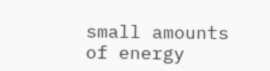small amounts of energy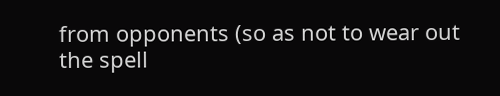from opponents (so as not to wear out the spell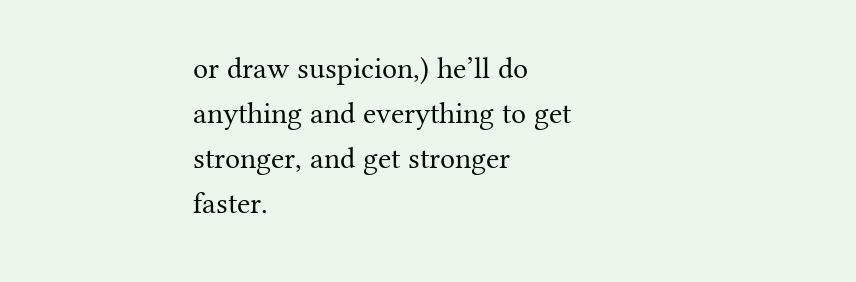or draw suspicion,) he’ll do anything and everything to get stronger, and get stronger faster.